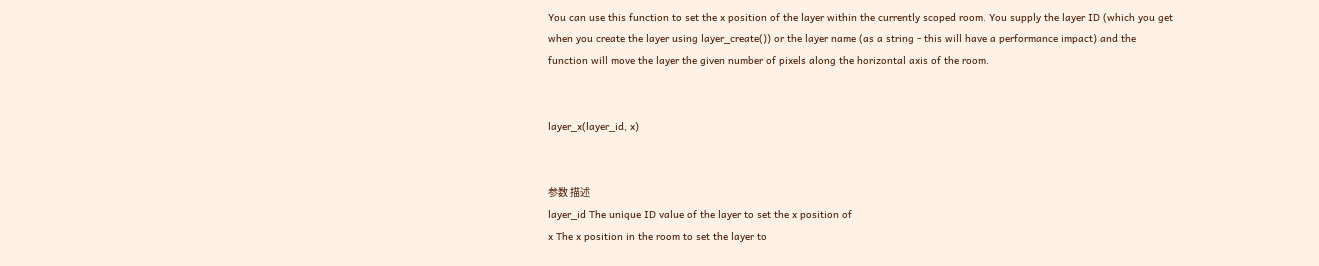You can use this function to set the x position of the layer within the currently scoped room. You supply the layer ID (which you get when you create the layer using layer_create()) or the layer name (as a string - this will have a performance impact) and the function will move the layer the given number of pixels along the horizontal axis of the room.


layer_x(layer_id, x)


参数 描述
layer_id The unique ID value of the layer to set the x position of
x The x position in the room to set the layer to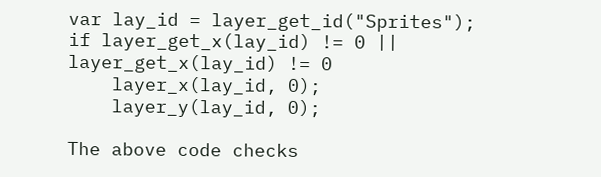var lay_id = layer_get_id("Sprites");
if layer_get_x(lay_id) != 0 || layer_get_x(lay_id) != 0
    layer_x(lay_id, 0);
    layer_y(lay_id, 0);

The above code checks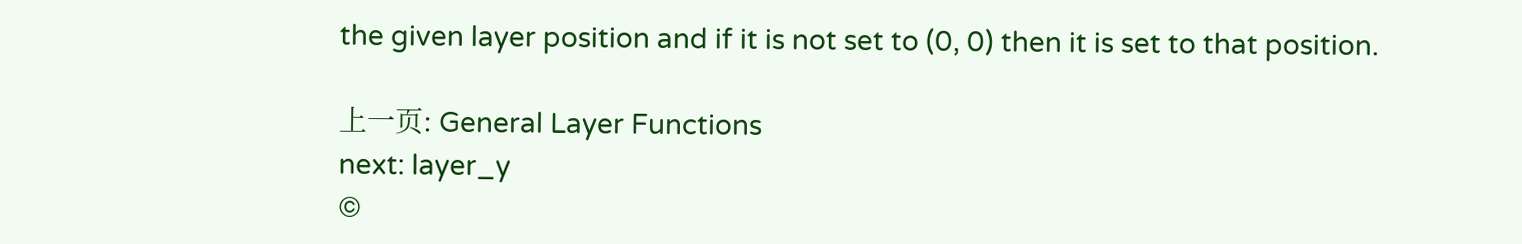the given layer position and if it is not set to (0, 0) then it is set to that position.

上一页: General Layer Functions
next: layer_y
©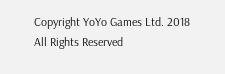Copyright YoYo Games Ltd. 2018 All Rights Reserved